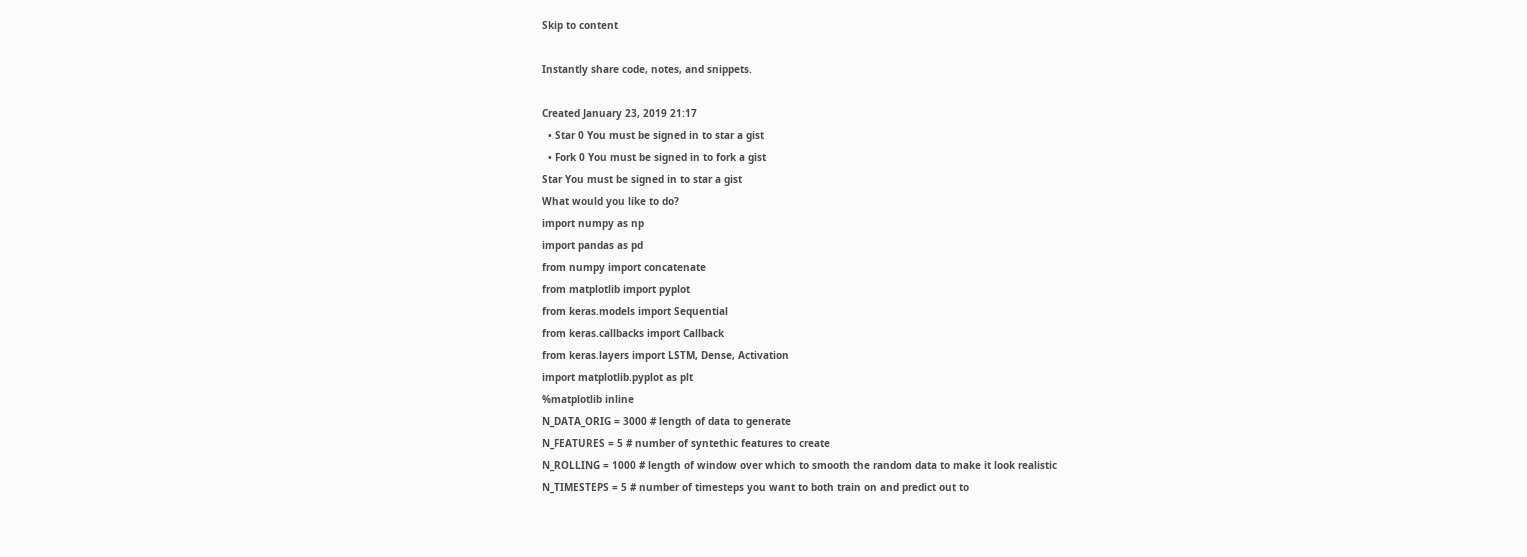Skip to content

Instantly share code, notes, and snippets.

Created January 23, 2019 21:17
  • Star 0 You must be signed in to star a gist
  • Fork 0 You must be signed in to fork a gist
Star You must be signed in to star a gist
What would you like to do?
import numpy as np
import pandas as pd
from numpy import concatenate
from matplotlib import pyplot
from keras.models import Sequential
from keras.callbacks import Callback
from keras.layers import LSTM, Dense, Activation
import matplotlib.pyplot as plt
%matplotlib inline
N_DATA_ORIG = 3000 # length of data to generate
N_FEATURES = 5 # number of syntethic features to create
N_ROLLING = 1000 # length of window over which to smooth the random data to make it look realistic
N_TIMESTEPS = 5 # number of timesteps you want to both train on and predict out to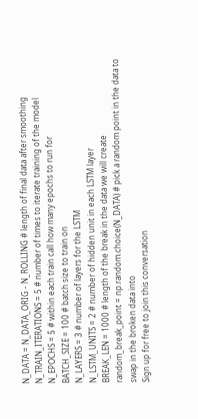N_DATA = N_DATA_ORIG - N_ROLLING # length of final data after smoothing
N_TRAIN_ITERATIONS = 5 # number of times to iterate training of the model
N_EPOCHS = 5 # within each train call how many epochs to run for
BATCH_SIZE = 100 # batch size to train on
N_LAYERS = 3 # number of layers for the LSTM
N_LSTM_UNITS = 2 # number of hidden unit in each LSTM layer
BREAK_LEN = 1000 # length of the break in the data we will create
random_break_point = np.random.choice(N_DATA) # pick a random point in the data to swap in the broken data into
Sign up for free to join this conversation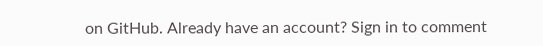on GitHub. Already have an account? Sign in to comment